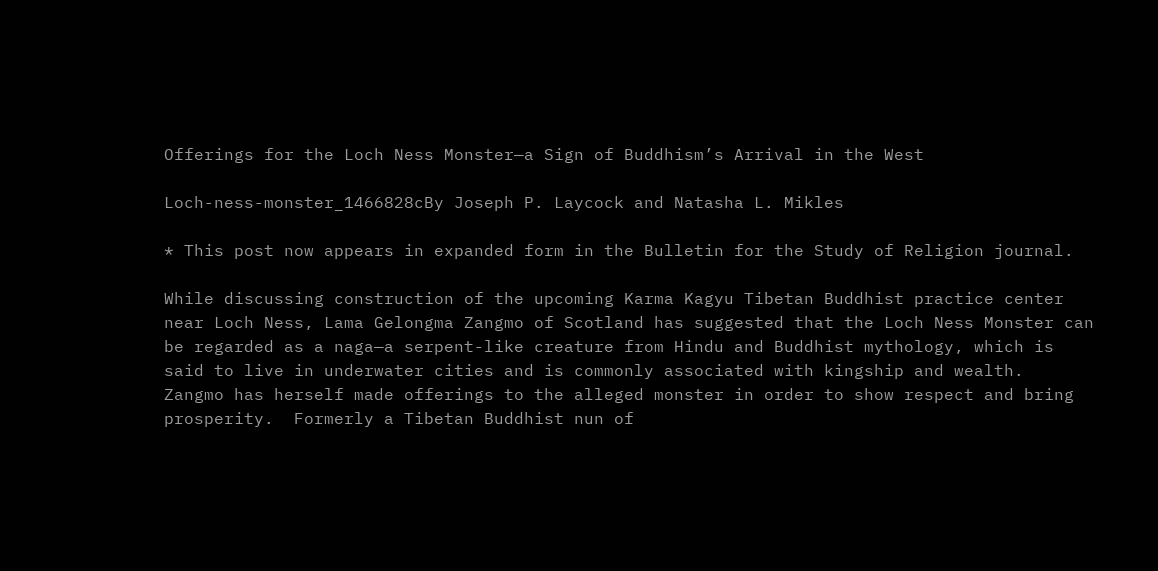Offerings for the Loch Ness Monster—a Sign of Buddhism’s Arrival in the West

Loch-ness-monster_1466828cBy Joseph P. Laycock and Natasha L. Mikles

* This post now appears in expanded form in the Bulletin for the Study of Religion journal.

While discussing construction of the upcoming Karma Kagyu Tibetan Buddhist practice center near Loch Ness, Lama Gelongma Zangmo of Scotland has suggested that the Loch Ness Monster can be regarded as a naga—a serpent-like creature from Hindu and Buddhist mythology, which is said to live in underwater cities and is commonly associated with kingship and wealth.  Zangmo has herself made offerings to the alleged monster in order to show respect and bring prosperity.  Formerly a Tibetan Buddhist nun of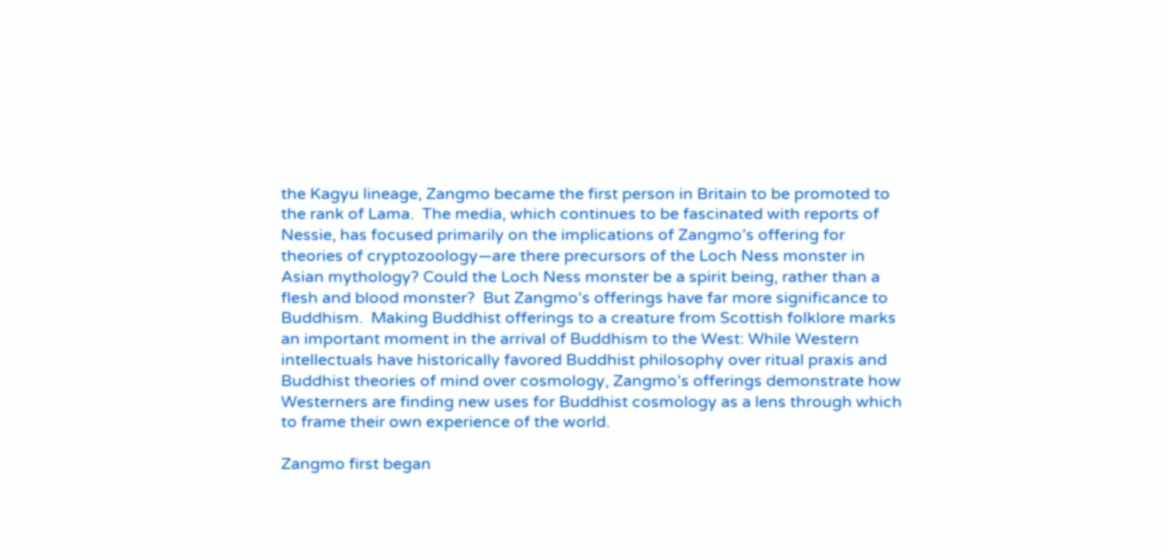the Kagyu lineage, Zangmo became the first person in Britain to be promoted to the rank of Lama.  The media, which continues to be fascinated with reports of Nessie, has focused primarily on the implications of Zangmo’s offering for theories of cryptozoology—are there precursors of the Loch Ness monster in Asian mythology? Could the Loch Ness monster be a spirit being, rather than a flesh and blood monster?  But Zangmo’s offerings have far more significance to Buddhism.  Making Buddhist offerings to a creature from Scottish folklore marks an important moment in the arrival of Buddhism to the West: While Western intellectuals have historically favored Buddhist philosophy over ritual praxis and Buddhist theories of mind over cosmology, Zangmo’s offerings demonstrate how Westerners are finding new uses for Buddhist cosmology as a lens through which to frame their own experience of the world.

Zangmo first began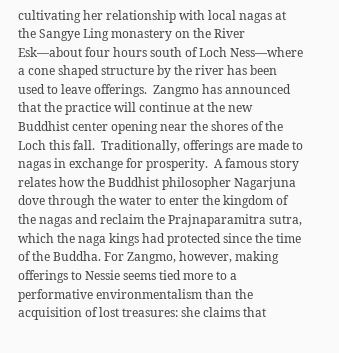cultivating her relationship with local nagas at the Sangye Ling monastery on the River Esk—about four hours south of Loch Ness—where a cone shaped structure by the river has been used to leave offerings.  Zangmo has announced that the practice will continue at the new Buddhist center opening near the shores of the Loch this fall.  Traditionally, offerings are made to nagas in exchange for prosperity.  A famous story relates how the Buddhist philosopher Nagarjuna dove through the water to enter the kingdom of the nagas and reclaim the Prajnaparamitra sutra, which the naga kings had protected since the time of the Buddha. For Zangmo, however, making offerings to Nessie seems tied more to a performative environmentalism than the acquisition of lost treasures: she claims that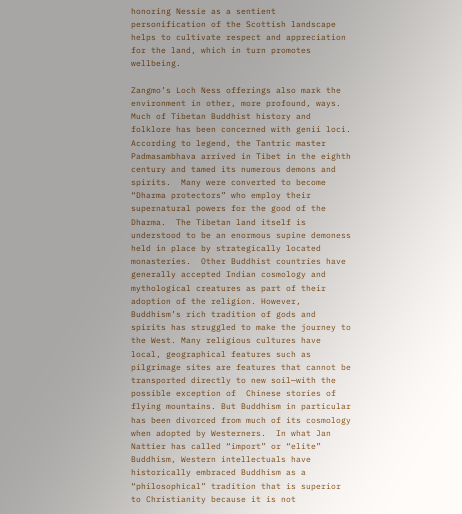honoring Nessie as a sentient personification of the Scottish landscape helps to cultivate respect and appreciation for the land, which in turn promotes wellbeing.

Zangmo’s Loch Ness offerings also mark the environment in other, more profound, ways.  Much of Tibetan Buddhist history and folklore has been concerned with genii loci.  According to legend, the Tantric master Padmasambhava arrived in Tibet in the eighth century and tamed its numerous demons and spirits.  Many were converted to become “Dharma protectors” who employ their supernatural powers for the good of the Dharma.  The Tibetan land itself is understood to be an enormous supine demoness held in place by strategically located monasteries.  Other Buddhist countries have generally accepted Indian cosmology and mythological creatures as part of their adoption of the religion. However, Buddhism’s rich tradition of gods and spirits has struggled to make the journey to the West. Many religious cultures have local, geographical features such as pilgrimage sites are features that cannot be transported directly to new soil—with the possible exception of  Chinese stories of flying mountains. But Buddhism in particular has been divorced from much of its cosmology when adopted by Westerners.  In what Jan Nattier has called “import” or “elite” Buddhism, Western intellectuals have historically embraced Buddhism as a “philosophical” tradition that is superior to Christianity because it is not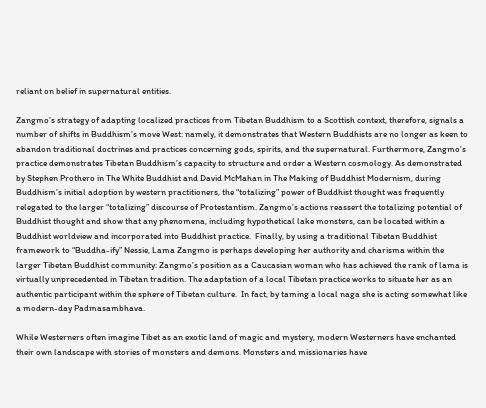reliant on belief in supernatural entities.

Zangmo’s strategy of adapting localized practices from Tibetan Buddhism to a Scottish context, therefore, signals a number of shifts in Buddhism’s move West: namely, it demonstrates that Western Buddhists are no longer as keen to abandon traditional doctrines and practices concerning gods, spirits, and the supernatural. Furthermore, Zangmo’s practice demonstrates Tibetan Buddhism’s capacity to structure and order a Western cosmology. As demonstrated by Stephen Prothero in The White Buddhist and David McMahan in The Making of Buddhist Modernism, during Buddhism’s initial adoption by western practitioners, the “totalizing” power of Buddhist thought was frequently relegated to the larger “totalizing” discourse of Protestantism. Zangmo’s actions reassert the totalizing potential of Buddhist thought and show that any phenomena, including hypothetical lake monsters, can be located within a Buddhist worldview and incorporated into Buddhist practice.  Finally, by using a traditional Tibetan Buddhist framework to “Buddha-ify” Nessie, Lama Zangmo is perhaps developing her authority and charisma within the larger Tibetan Buddhist community: Zangmo’s position as a Caucasian woman who has achieved the rank of lama is virtually unprecedented in Tibetan tradition. The adaptation of a local Tibetan practice works to situate her as an authentic participant within the sphere of Tibetan culture.  In fact, by taming a local naga she is acting somewhat like a modern-day Padmasambhava.

While Westerners often imagine Tibet as an exotic land of magic and mystery, modern Westerners have enchanted their own landscape with stories of monsters and demons. Monsters and missionaries have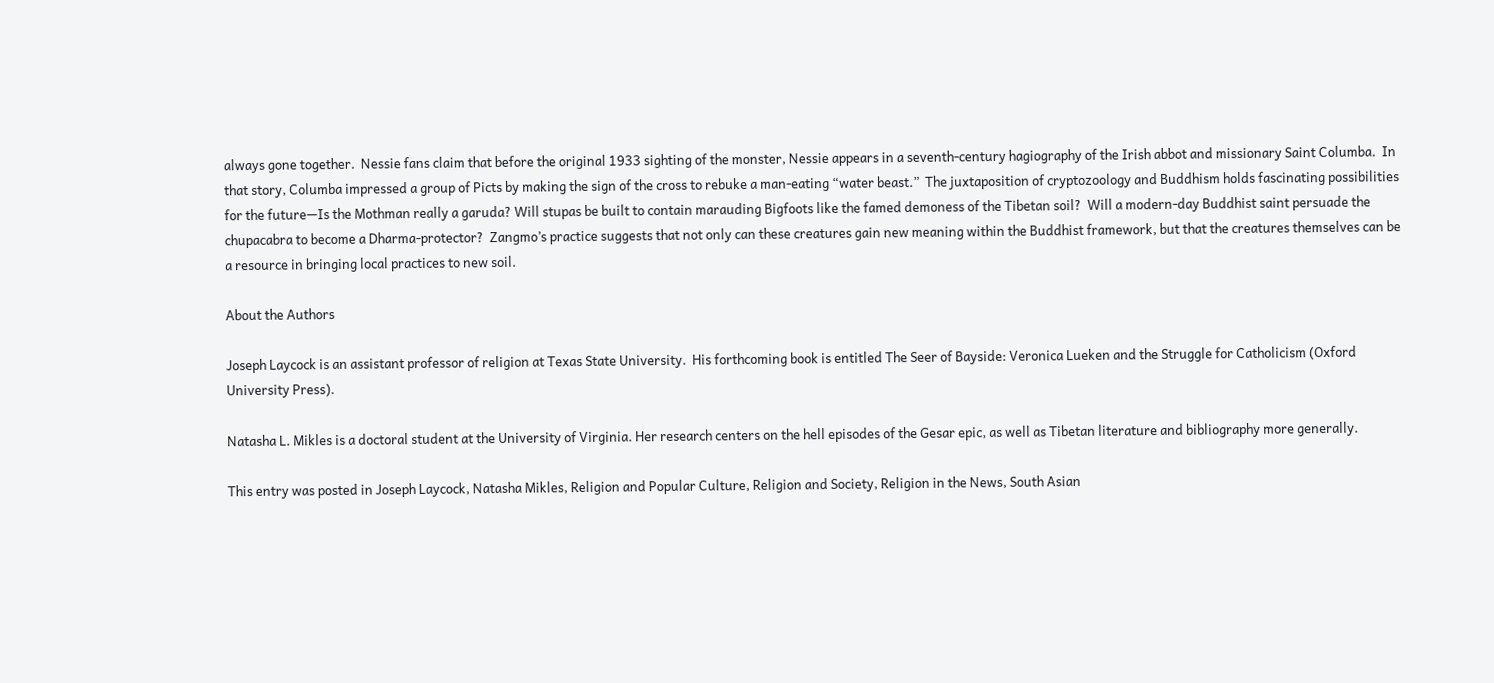always gone together.  Nessie fans claim that before the original 1933 sighting of the monster, Nessie appears in a seventh-century hagiography of the Irish abbot and missionary Saint Columba.  In that story, Columba impressed a group of Picts by making the sign of the cross to rebuke a man-eating “water beast.”  The juxtaposition of cryptozoology and Buddhism holds fascinating possibilities for the future—Is the Mothman really a garuda? Will stupas be built to contain marauding Bigfoots like the famed demoness of the Tibetan soil?  Will a modern-day Buddhist saint persuade the chupacabra to become a Dharma-protector?  Zangmo’s practice suggests that not only can these creatures gain new meaning within the Buddhist framework, but that the creatures themselves can be a resource in bringing local practices to new soil.

About the Authors

Joseph Laycock is an assistant professor of religion at Texas State University.  His forthcoming book is entitled The Seer of Bayside: Veronica Lueken and the Struggle for Catholicism (Oxford University Press).

Natasha L. Mikles is a doctoral student at the University of Virginia. Her research centers on the hell episodes of the Gesar epic, as well as Tibetan literature and bibliography more generally.

This entry was posted in Joseph Laycock, Natasha Mikles, Religion and Popular Culture, Religion and Society, Religion in the News, South Asian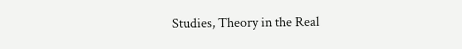Studies, Theory in the Real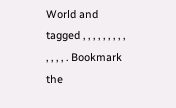World and tagged , , , , , , , , , , , , , . Bookmark the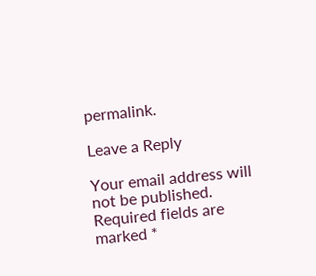permalink.

Leave a Reply

Your email address will not be published. Required fields are marked *